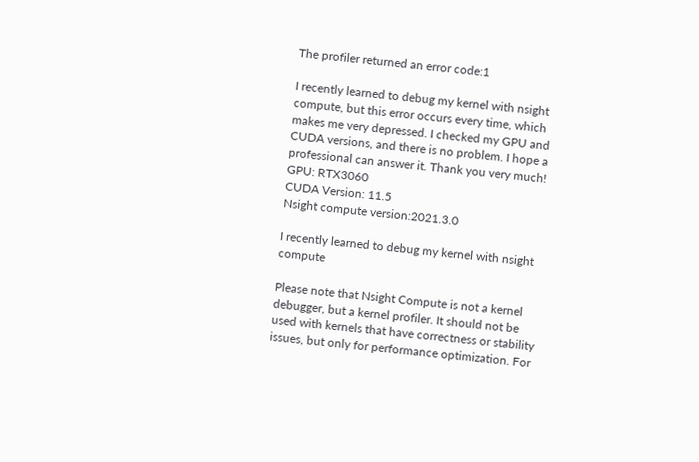The profiler returned an error code:1

I recently learned to debug my kernel with nsight compute, but this error occurs every time, which makes me very depressed. I checked my GPU and CUDA versions, and there is no problem. I hope a professional can answer it. Thank you very much!
GPU: RTX3060
CUDA Version: 11.5
Nsight compute version:2021.3.0

I recently learned to debug my kernel with nsight compute

Please note that Nsight Compute is not a kernel debugger, but a kernel profiler. It should not be used with kernels that have correctness or stability issues, but only for performance optimization. For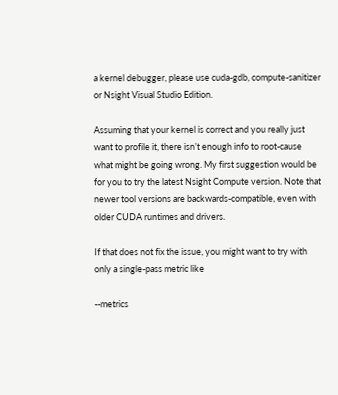a kernel debugger, please use cuda-gdb, compute-sanitizer or Nsight Visual Studio Edition.

Assuming that your kernel is correct and you really just want to profile it, there isn’t enough info to root-cause what might be going wrong. My first suggestion would be for you to try the latest Nsight Compute version. Note that newer tool versions are backwards-compatible, even with older CUDA runtimes and drivers.

If that does not fix the issue, you might want to try with only a single-pass metric like

--metrics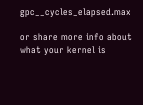gpc__cycles_elapsed.max

or share more info about what your kernel is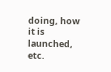doing, how it is launched, etc.